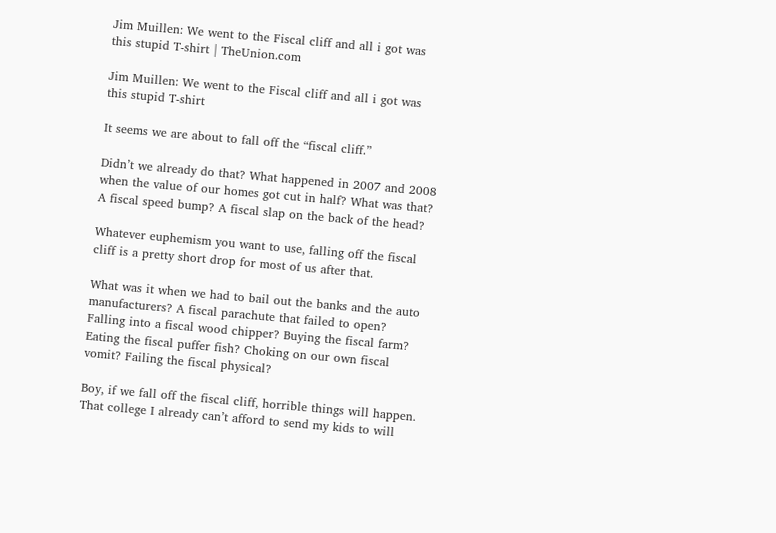Jim Muillen: We went to the Fiscal cliff and all i got was this stupid T-shirt | TheUnion.com

Jim Muillen: We went to the Fiscal cliff and all i got was this stupid T-shirt

It seems we are about to fall off the “fiscal cliff.”

Didn’t we already do that? What happened in 2007 and 2008 when the value of our homes got cut in half? What was that? A fiscal speed bump? A fiscal slap on the back of the head?

Whatever euphemism you want to use, falling off the fiscal cliff is a pretty short drop for most of us after that.

What was it when we had to bail out the banks and the auto manufacturers? A fiscal parachute that failed to open? Falling into a fiscal wood chipper? Buying the fiscal farm? Eating the fiscal puffer fish? Choking on our own fiscal vomit? Failing the fiscal physical?

Boy, if we fall off the fiscal cliff, horrible things will happen. That college I already can’t afford to send my kids to will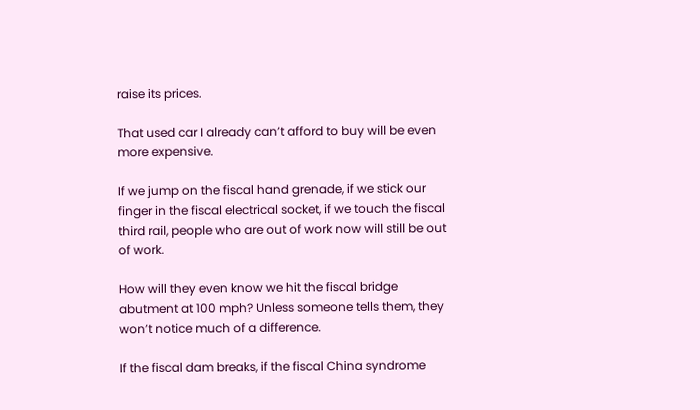raise its prices.

That used car I already can’t afford to buy will be even more expensive.

If we jump on the fiscal hand grenade, if we stick our finger in the fiscal electrical socket, if we touch the fiscal third rail, people who are out of work now will still be out of work.

How will they even know we hit the fiscal bridge abutment at 100 mph? Unless someone tells them, they won’t notice much of a difference.

If the fiscal dam breaks, if the fiscal China syndrome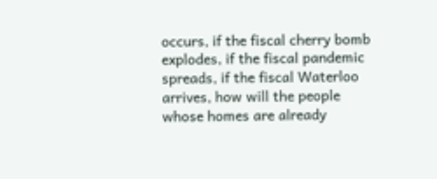occurs, if the fiscal cherry bomb explodes, if the fiscal pandemic spreads, if the fiscal Waterloo arrives, how will the people whose homes are already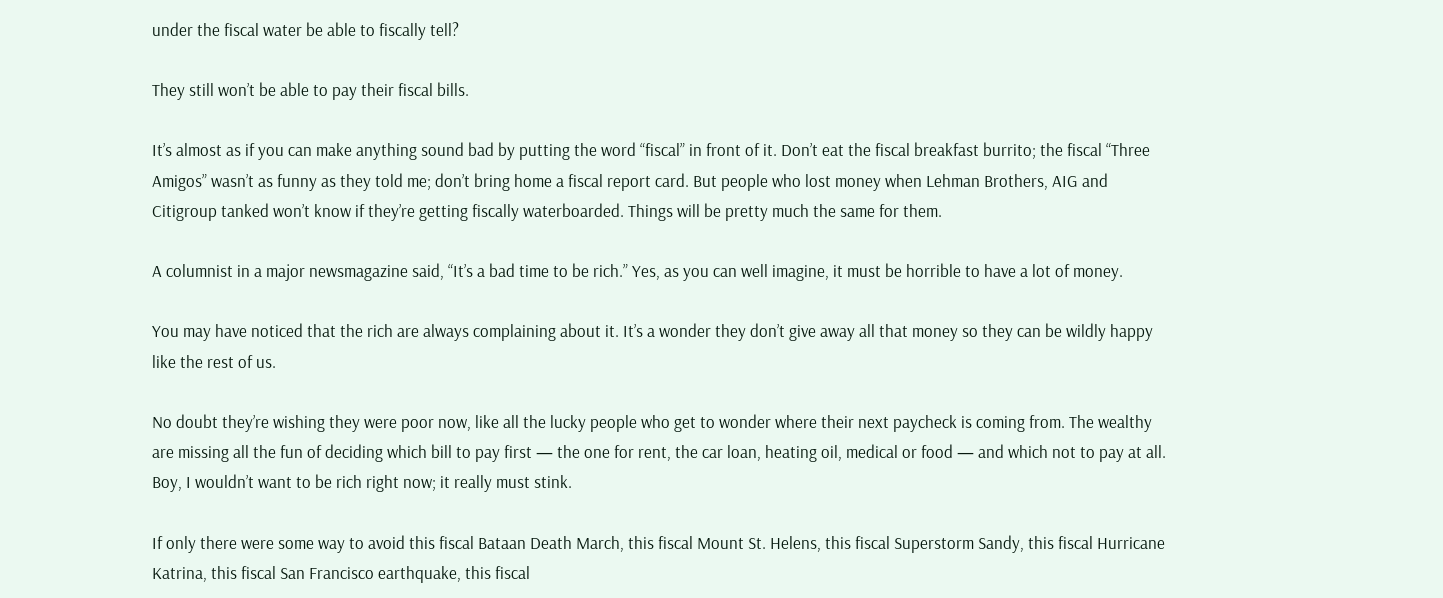under the fiscal water be able to fiscally tell?

They still won’t be able to pay their fiscal bills.

It’s almost as if you can make anything sound bad by putting the word “fiscal” in front of it. Don’t eat the fiscal breakfast burrito; the fiscal “Three Amigos” wasn’t as funny as they told me; don’t bring home a fiscal report card. But people who lost money when Lehman Brothers, AIG and Citigroup tanked won’t know if they’re getting fiscally waterboarded. Things will be pretty much the same for them.

A columnist in a major newsmagazine said, “It’s a bad time to be rich.” Yes, as you can well imagine, it must be horrible to have a lot of money.

You may have noticed that the rich are always complaining about it. It’s a wonder they don’t give away all that money so they can be wildly happy like the rest of us.

No doubt they’re wishing they were poor now, like all the lucky people who get to wonder where their next paycheck is coming from. The wealthy are missing all the fun of deciding which bill to pay first — the one for rent, the car loan, heating oil, medical or food — and which not to pay at all. Boy, I wouldn’t want to be rich right now; it really must stink.

If only there were some way to avoid this fiscal Bataan Death March, this fiscal Mount St. Helens, this fiscal Superstorm Sandy, this fiscal Hurricane Katrina, this fiscal San Francisco earthquake, this fiscal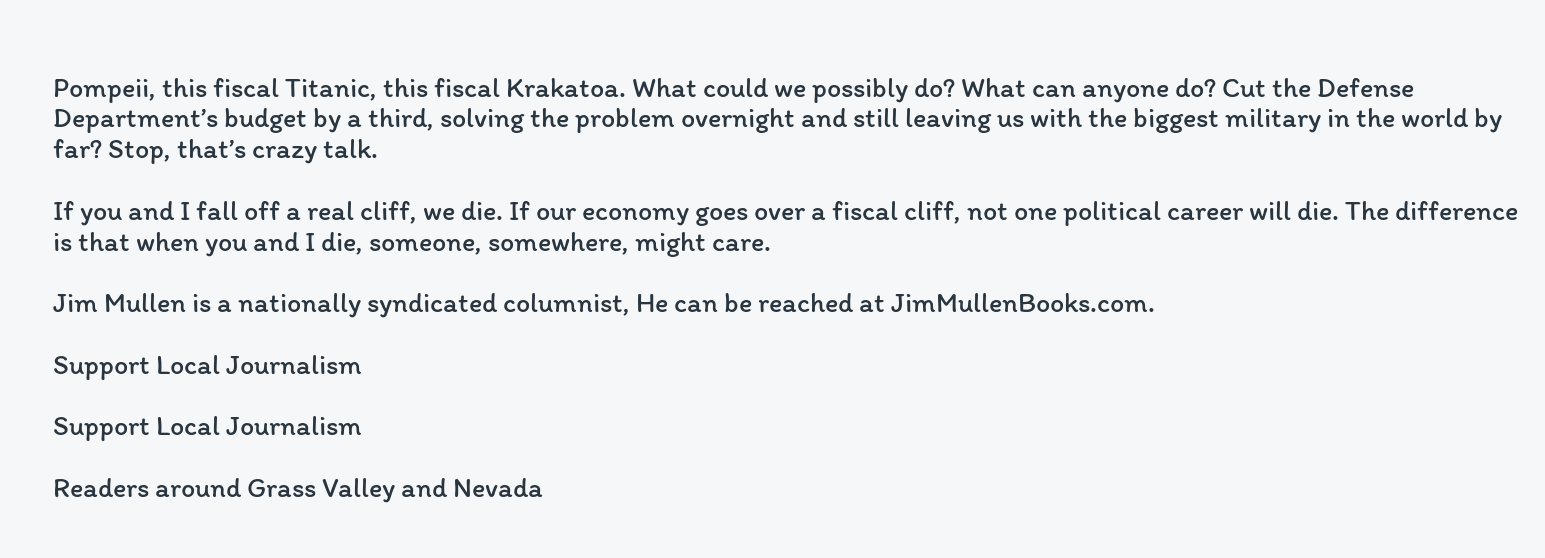Pompeii, this fiscal Titanic, this fiscal Krakatoa. What could we possibly do? What can anyone do? Cut the Defense Department’s budget by a third, solving the problem overnight and still leaving us with the biggest military in the world by far? Stop, that’s crazy talk.

If you and I fall off a real cliff, we die. If our economy goes over a fiscal cliff, not one political career will die. The difference is that when you and I die, someone, somewhere, might care.

Jim Mullen is a nationally syndicated columnist, He can be reached at JimMullenBooks.com.

Support Local Journalism

Support Local Journalism

Readers around Grass Valley and Nevada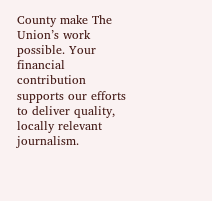County make The Union’s work possible. Your financial contribution supports our efforts to deliver quality, locally relevant journalism.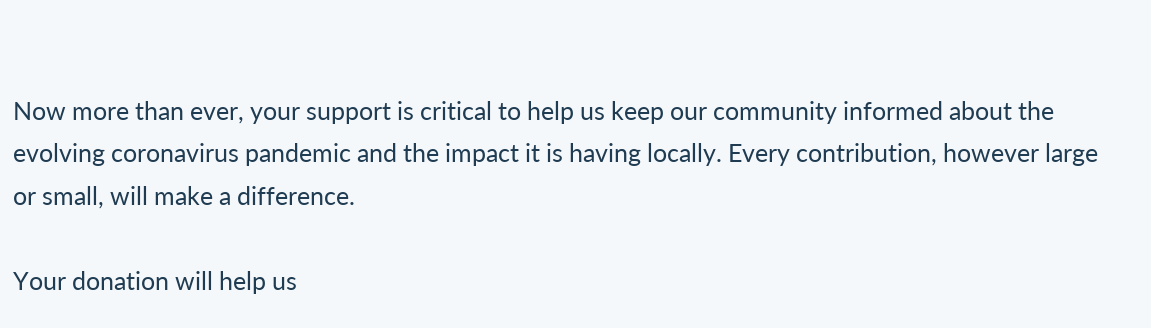Now more than ever, your support is critical to help us keep our community informed about the evolving coronavirus pandemic and the impact it is having locally. Every contribution, however large or small, will make a difference.

Your donation will help us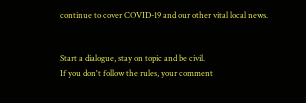continue to cover COVID-19 and our other vital local news.


Start a dialogue, stay on topic and be civil.
If you don't follow the rules, your comment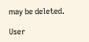may be deleted.

User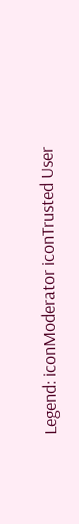Legend: iconModerator iconTrusted User